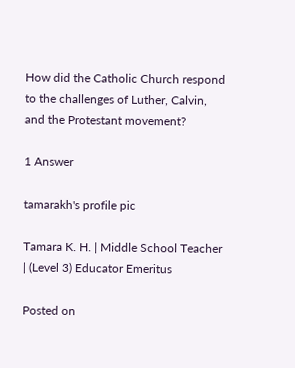How did the Catholic Church respond to the challenges of Luther, Calvin, and the Protestant movement?

1 Answer

tamarakh's profile pic

Tamara K. H. | Middle School Teacher | (Level 3) Educator Emeritus

Posted on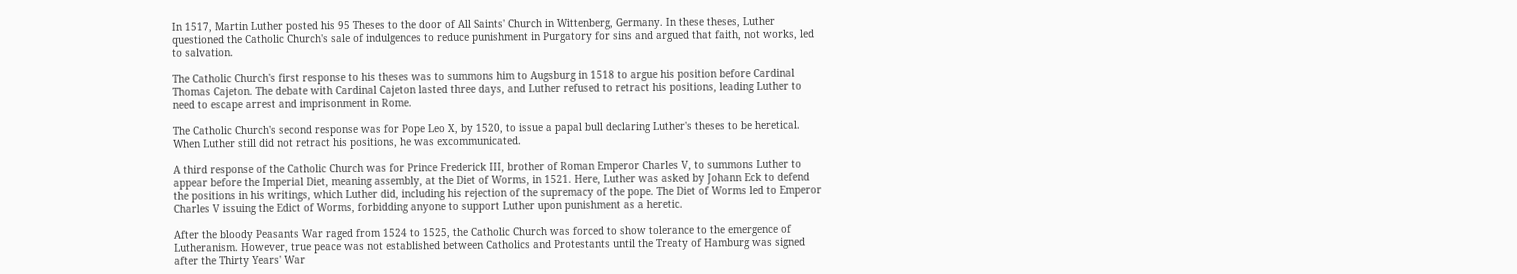In 1517, Martin Luther posted his 95 Theses to the door of All Saints' Church in Wittenberg, Germany. In these theses, Luther questioned the Catholic Church's sale of indulgences to reduce punishment in Purgatory for sins and argued that faith, not works, led to salvation.

The Catholic Church's first response to his theses was to summons him to Augsburg in 1518 to argue his position before Cardinal Thomas Cajeton. The debate with Cardinal Cajeton lasted three days, and Luther refused to retract his positions, leading Luther to need to escape arrest and imprisonment in Rome.

The Catholic Church's second response was for Pope Leo X, by 1520, to issue a papal bull declaring Luther's theses to be heretical. When Luther still did not retract his positions, he was excommunicated.

A third response of the Catholic Church was for Prince Frederick III, brother of Roman Emperor Charles V, to summons Luther to appear before the Imperial Diet, meaning assembly, at the Diet of Worms, in 1521. Here, Luther was asked by Johann Eck to defend the positions in his writings, which Luther did, including his rejection of the supremacy of the pope. The Diet of Worms led to Emperor Charles V issuing the Edict of Worms, forbidding anyone to support Luther upon punishment as a heretic.

After the bloody Peasants War raged from 1524 to 1525, the Catholic Church was forced to show tolerance to the emergence of Lutheranism. However, true peace was not established between Catholics and Protestants until the Treaty of Hamburg was signed after the Thirty Years' War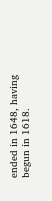ended in 1648, having begun in 1618.